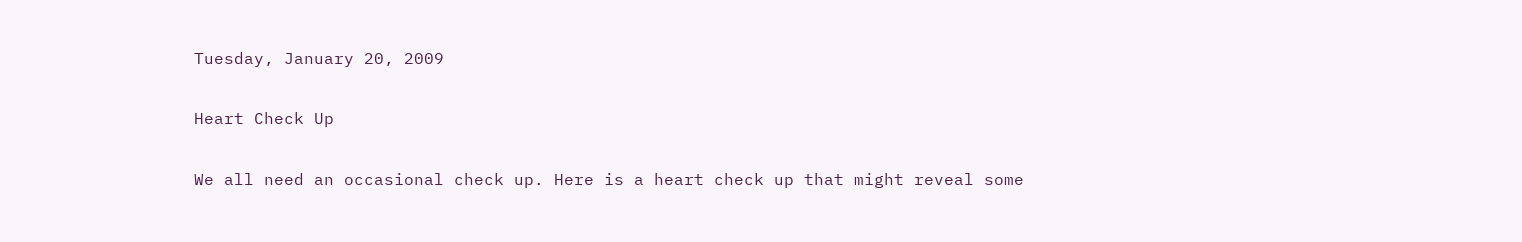Tuesday, January 20, 2009

Heart Check Up

We all need an occasional check up. Here is a heart check up that might reveal some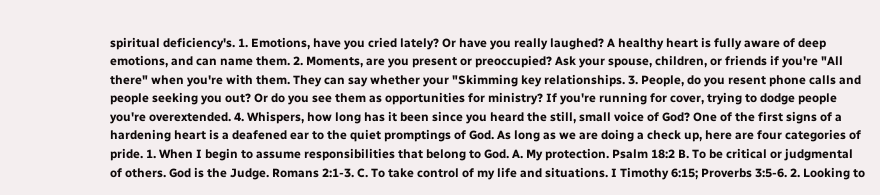spiritual deficiency's. 1. Emotions, have you cried lately? Or have you really laughed? A healthy heart is fully aware of deep emotions, and can name them. 2. Moments, are you present or preoccupied? Ask your spouse, children, or friends if you're "All there" when you're with them. They can say whether your "Skimming key relationships. 3. People, do you resent phone calls and people seeking you out? Or do you see them as opportunities for ministry? If you're running for cover, trying to dodge people you're overextended. 4. Whispers, how long has it been since you heard the still, small voice of God? One of the first signs of a hardening heart is a deafened ear to the quiet promptings of God. As long as we are doing a check up, here are four categories of pride. 1. When I begin to assume responsibilities that belong to God. A. My protection. Psalm 18:2 B. To be critical or judgmental of others. God is the Judge. Romans 2:1-3. C. To take control of my life and situations. I Timothy 6:15; Proverbs 3:5-6. 2. Looking to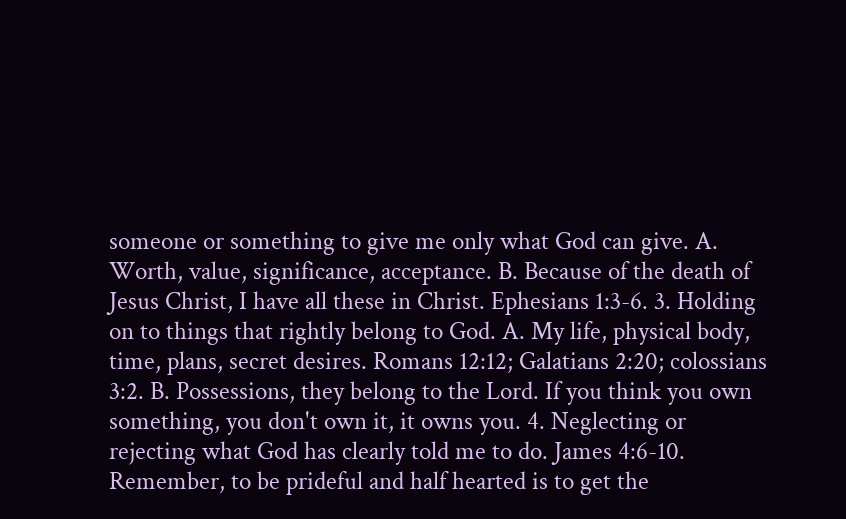someone or something to give me only what God can give. A. Worth, value, significance, acceptance. B. Because of the death of Jesus Christ, I have all these in Christ. Ephesians 1:3-6. 3. Holding on to things that rightly belong to God. A. My life, physical body, time, plans, secret desires. Romans 12:12; Galatians 2:20; colossians 3:2. B. Possessions, they belong to the Lord. If you think you own something, you don't own it, it owns you. 4. Neglecting or rejecting what God has clearly told me to do. James 4:6-10. Remember, to be prideful and half hearted is to get the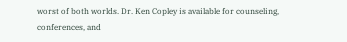worst of both worlds. Dr. Ken Copley is available for counseling, conferences, and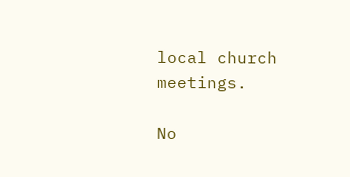local church meetings.

No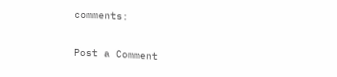comments:

Post a Comment